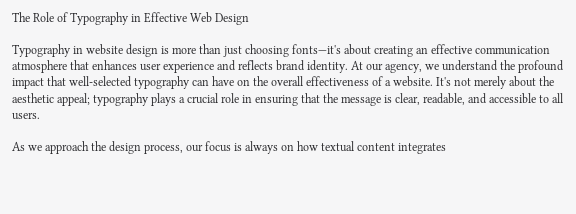The Role of Typography in Effective Web Design

Typography in website design is more than just choosing fonts—it's about creating an effective communication atmosphere that enhances user experience and reflects brand identity. At our agency, we understand the profound impact that well-selected typography can have on the overall effectiveness of a website. It's not merely about the aesthetic appeal; typography plays a crucial role in ensuring that the message is clear, readable, and accessible to all users.

As we approach the design process, our focus is always on how textual content integrates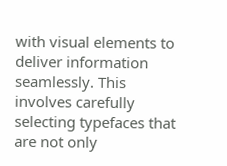with visual elements to deliver information seamlessly. This involves carefully selecting typefaces that are not only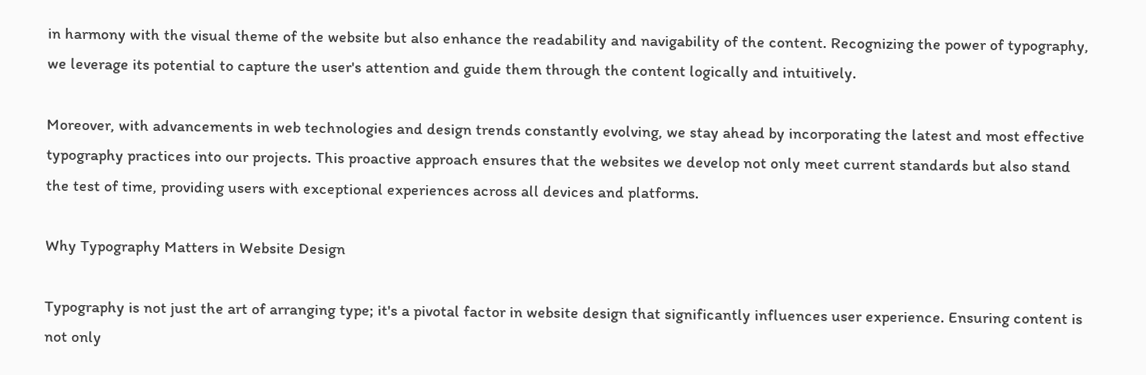in harmony with the visual theme of the website but also enhance the readability and navigability of the content. Recognizing the power of typography, we leverage its potential to capture the user's attention and guide them through the content logically and intuitively.

Moreover, with advancements in web technologies and design trends constantly evolving, we stay ahead by incorporating the latest and most effective typography practices into our projects. This proactive approach ensures that the websites we develop not only meet current standards but also stand the test of time, providing users with exceptional experiences across all devices and platforms.

Why Typography Matters in Website Design

Typography is not just the art of arranging type; it's a pivotal factor in website design that significantly influences user experience. Ensuring content is not only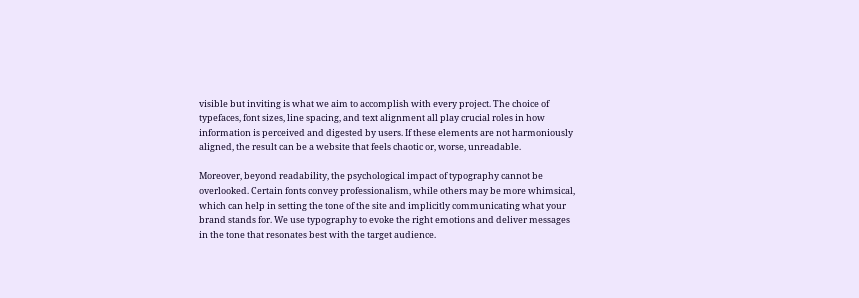visible but inviting is what we aim to accomplish with every project. The choice of typefaces, font sizes, line spacing, and text alignment all play crucial roles in how information is perceived and digested by users. If these elements are not harmoniously aligned, the result can be a website that feels chaotic or, worse, unreadable.

Moreover, beyond readability, the psychological impact of typography cannot be overlooked. Certain fonts convey professionalism, while others may be more whimsical, which can help in setting the tone of the site and implicitly communicating what your brand stands for. We use typography to evoke the right emotions and deliver messages in the tone that resonates best with the target audience.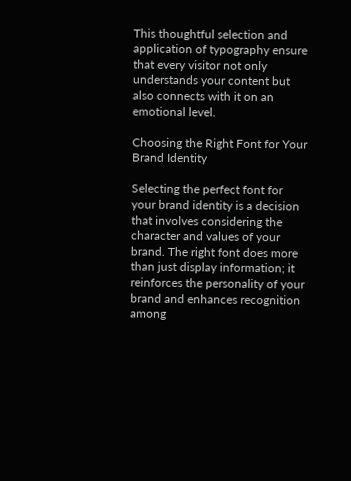This thoughtful selection and application of typography ensure that every visitor not only understands your content but also connects with it on an emotional level.

Choosing the Right Font for Your Brand Identity

Selecting the perfect font for your brand identity is a decision that involves considering the character and values of your brand. The right font does more than just display information; it reinforces the personality of your brand and enhances recognition among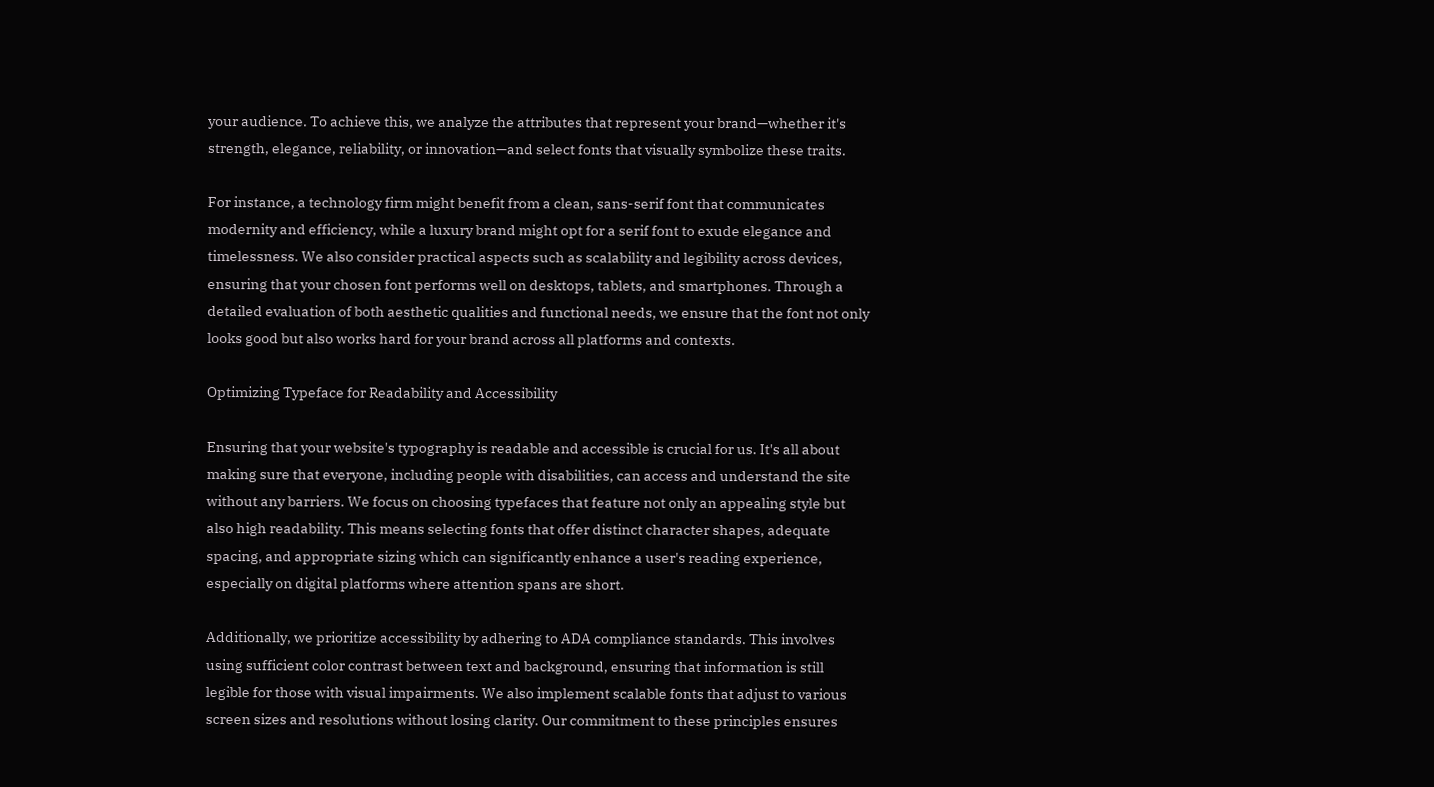your audience. To achieve this, we analyze the attributes that represent your brand—whether it's strength, elegance, reliability, or innovation—and select fonts that visually symbolize these traits.

For instance, a technology firm might benefit from a clean, sans-serif font that communicates modernity and efficiency, while a luxury brand might opt for a serif font to exude elegance and timelessness. We also consider practical aspects such as scalability and legibility across devices, ensuring that your chosen font performs well on desktops, tablets, and smartphones. Through a detailed evaluation of both aesthetic qualities and functional needs, we ensure that the font not only looks good but also works hard for your brand across all platforms and contexts.

Optimizing Typeface for Readability and Accessibility

Ensuring that your website's typography is readable and accessible is crucial for us. It's all about making sure that everyone, including people with disabilities, can access and understand the site without any barriers. We focus on choosing typefaces that feature not only an appealing style but also high readability. This means selecting fonts that offer distinct character shapes, adequate spacing, and appropriate sizing which can significantly enhance a user's reading experience, especially on digital platforms where attention spans are short.

Additionally, we prioritize accessibility by adhering to ADA compliance standards. This involves using sufficient color contrast between text and background, ensuring that information is still legible for those with visual impairments. We also implement scalable fonts that adjust to various screen sizes and resolutions without losing clarity. Our commitment to these principles ensures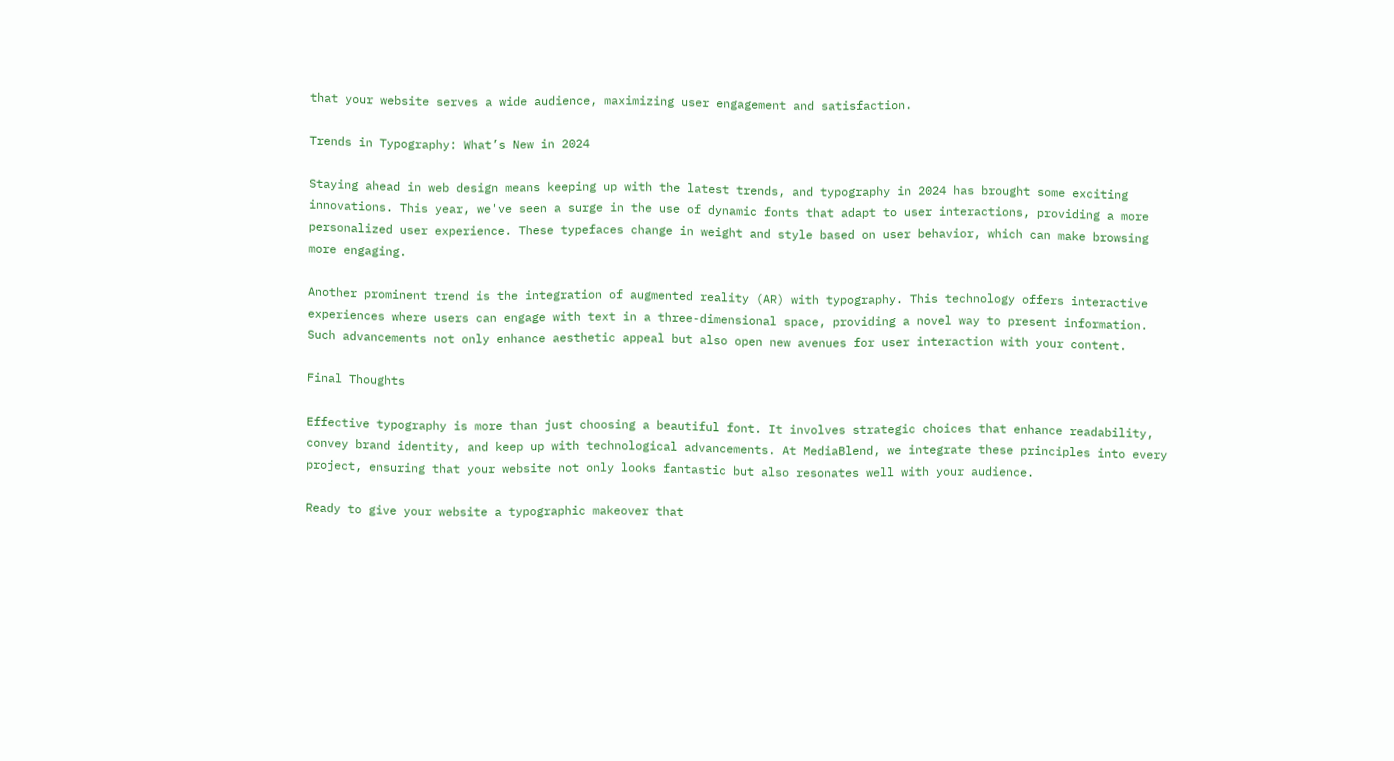that your website serves a wide audience, maximizing user engagement and satisfaction.

Trends in Typography: What’s New in 2024

Staying ahead in web design means keeping up with the latest trends, and typography in 2024 has brought some exciting innovations. This year, we've seen a surge in the use of dynamic fonts that adapt to user interactions, providing a more personalized user experience. These typefaces change in weight and style based on user behavior, which can make browsing more engaging.

Another prominent trend is the integration of augmented reality (AR) with typography. This technology offers interactive experiences where users can engage with text in a three-dimensional space, providing a novel way to present information. Such advancements not only enhance aesthetic appeal but also open new avenues for user interaction with your content.

Final Thoughts

Effective typography is more than just choosing a beautiful font. It involves strategic choices that enhance readability, convey brand identity, and keep up with technological advancements. At MediaBlend, we integrate these principles into every project, ensuring that your website not only looks fantastic but also resonates well with your audience.

Ready to give your website a typographic makeover that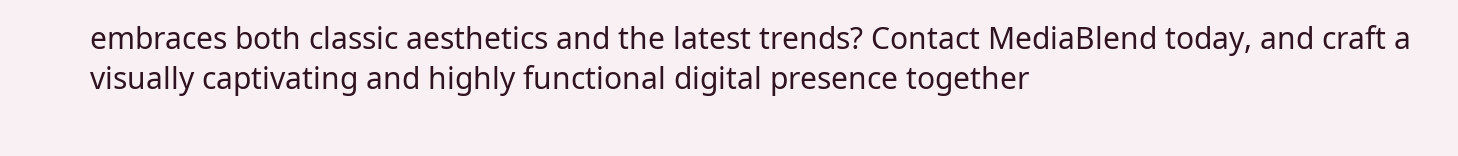embraces both classic aesthetics and the latest trends? Contact MediaBlend today, and craft a visually captivating and highly functional digital presence together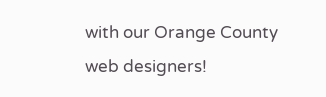with our Orange County web designers!